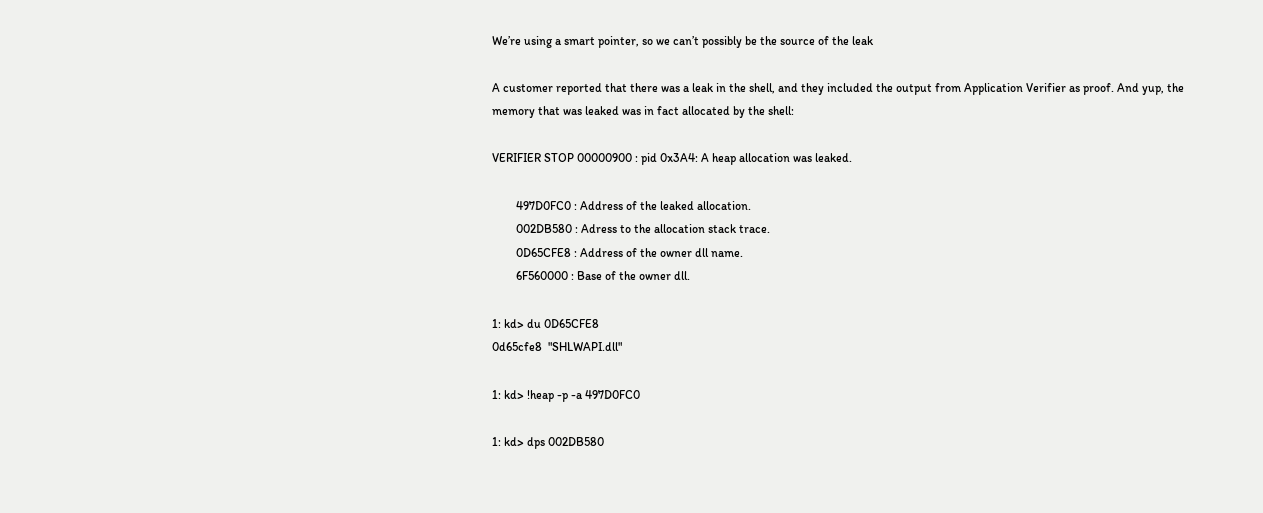We’re using a smart pointer, so we can’t possibly be the source of the leak

A customer reported that there was a leak in the shell, and they included the output from Application Verifier as proof. And yup, the memory that was leaked was in fact allocated by the shell:

VERIFIER STOP 00000900 : pid 0x3A4: A heap allocation was leaked.

        497D0FC0 : Address of the leaked allocation.
        002DB580 : Adress to the allocation stack trace.
        0D65CFE8 : Address of the owner dll name.
        6F560000 : Base of the owner dll.

1: kd> du 0D65CFE8
0d65cfe8  "SHLWAPI.dll"

1: kd> !heap -p -a 497D0FC0

1: kd> dps 002DB580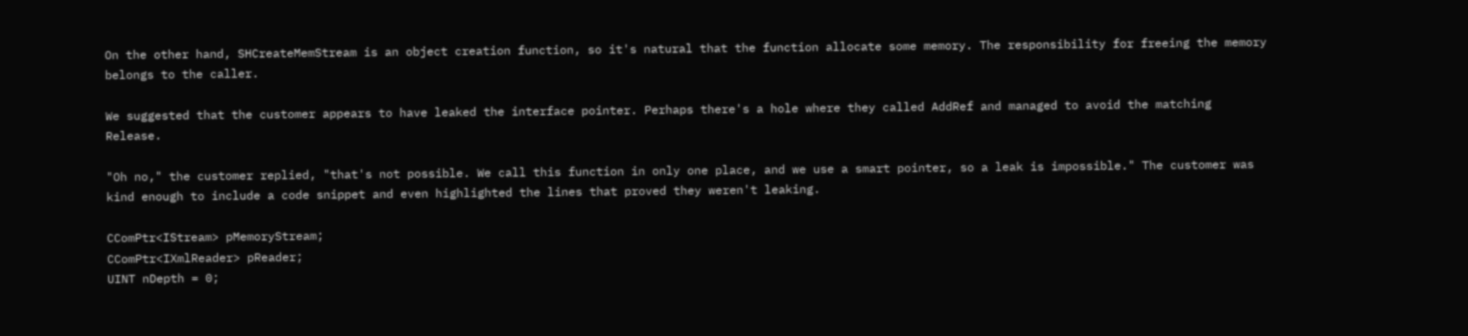On the other hand, SHCreateMemStream is an object creation function, so it's natural that the function allocate some memory. The responsibility for freeing the memory belongs to the caller.

We suggested that the customer appears to have leaked the interface pointer. Perhaps there's a hole where they called AddRef and managed to avoid the matching Release.

"Oh no," the customer replied, "that's not possible. We call this function in only one place, and we use a smart pointer, so a leak is impossible." The customer was kind enough to include a code snippet and even highlighted the lines that proved they weren't leaking.

CComPtr<IStream> pMemoryStream;
CComPtr<IXmlReader> pReader;
UINT nDepth = 0;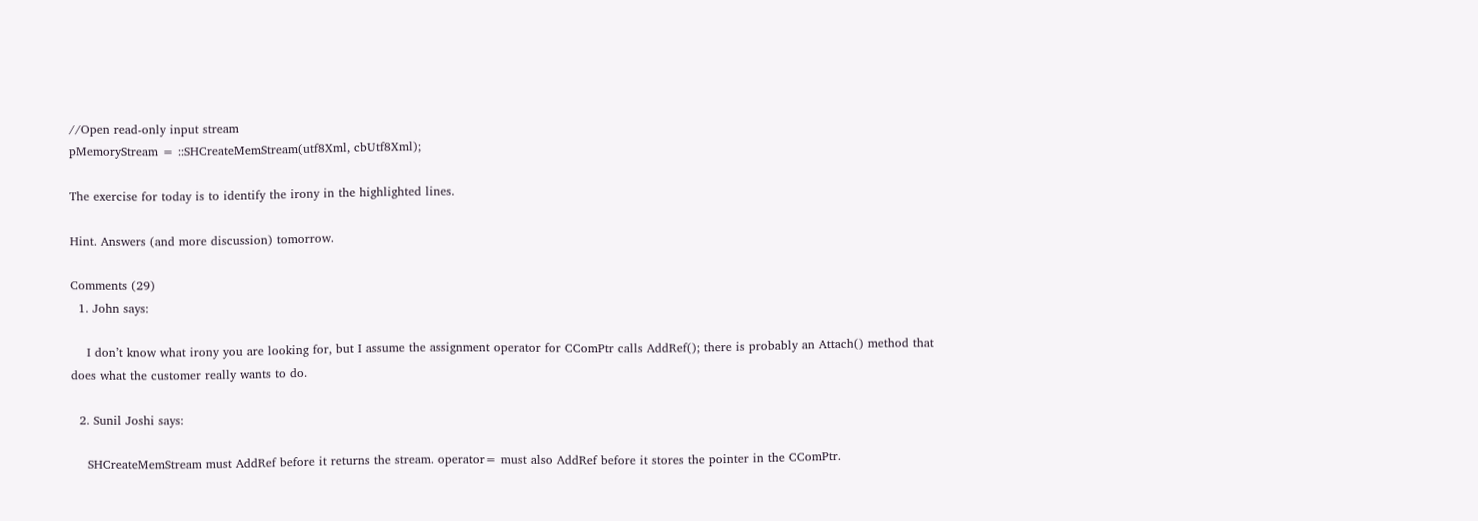//Open read-only input stream
pMemoryStream = ::SHCreateMemStream(utf8Xml, cbUtf8Xml);

The exercise for today is to identify the irony in the highlighted lines.

Hint. Answers (and more discussion) tomorrow.

Comments (29)
  1. John says:

    I don’t know what irony you are looking for, but I assume the assignment operator for CComPtr calls AddRef(); there is probably an Attach() method that does what the customer really wants to do.

  2. Sunil Joshi says:

    SHCreateMemStream must AddRef before it returns the stream. operator= must also AddRef before it stores the pointer in the CComPtr.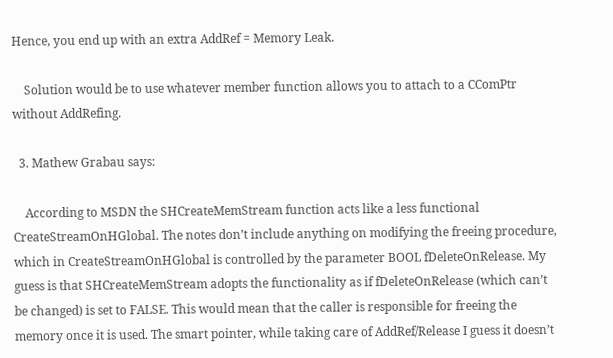Hence, you end up with an extra AddRef = Memory Leak.

    Solution would be to use whatever member function allows you to attach to a CComPtr without AddRefing.

  3. Mathew Grabau says:

    According to MSDN the SHCreateMemStream function acts like a less functional CreateStreamOnHGlobal. The notes don’t include anything on modifying the freeing procedure, which in CreateStreamOnHGlobal is controlled by the parameter BOOL fDeleteOnRelease. My guess is that SHCreateMemStream adopts the functionality as if fDeleteOnRelease (which can’t be changed) is set to FALSE. This would mean that the caller is responsible for freeing the memory once it is used. The smart pointer, while taking care of AddRef/Release I guess it doesn’t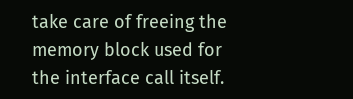take care of freeing the memory block used for the interface call itself.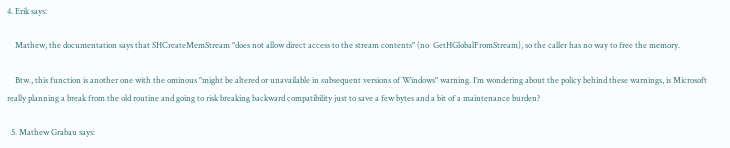4. Erik says:

    Mathew, the documentation says that SHCreateMemStream "does not allow direct access to the stream contents" (no  GetHGlobalFromStream), so the caller has no way to free the memory.

    Btw., this function is another one with the ominous "might be altered or unavailable in subsequent versions of Windows" warning. I’m wondering about the policy behind these warnings, is Microsoft really planning a break from the old routine and going to risk breaking backward compatibility just to save a few bytes and a bit of a maintenance burden?

  5. Mathew Grabau says: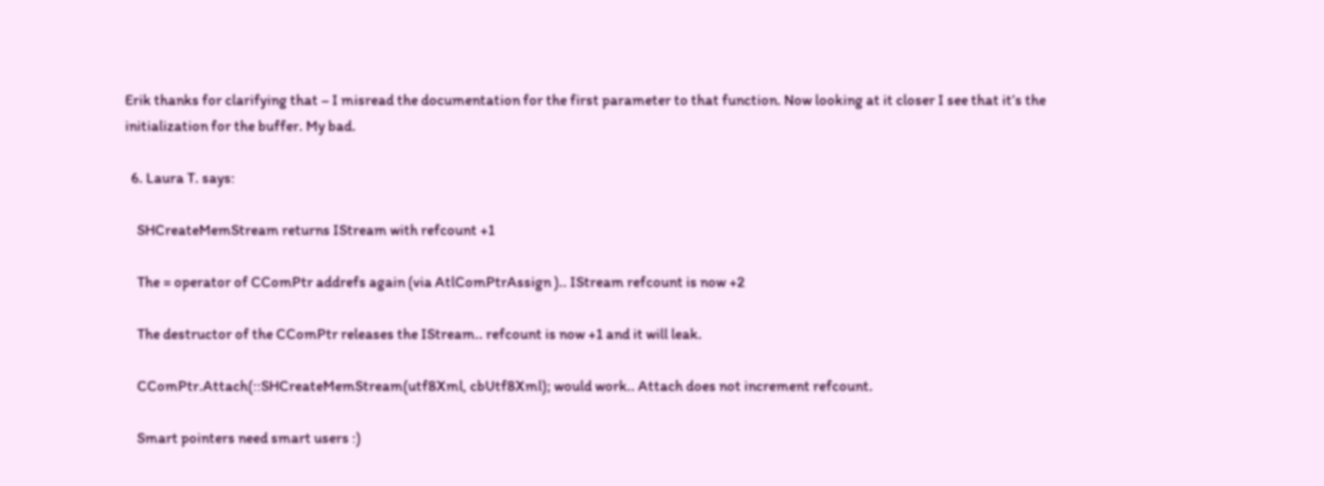Erik thanks for clarifying that – I misread the documentation for the first parameter to that function. Now looking at it closer I see that it’s the initialization for the buffer. My bad.

  6. Laura T. says:

    SHCreateMemStream returns IStream with refcount +1

    The = operator of CComPtr addrefs again (via AtlComPtrAssign ).. IStream refcount is now +2

    The destructor of the CComPtr releases the IStream.. refcount is now +1 and it will leak.

    CComPtr.Attach(::SHCreateMemStream(utf8Xml, cbUtf8Xml); would work.. Attach does not increment refcount.

    Smart pointers need smart users :)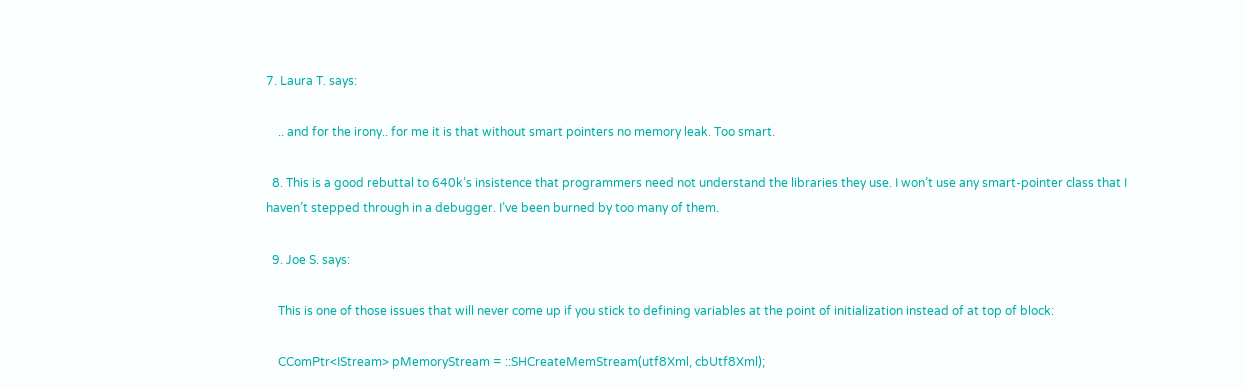7. Laura T. says:

    .. and for the irony.. for me it is that without smart pointers no memory leak. Too smart.

  8. This is a good rebuttal to 640k’s insistence that programmers need not understand the libraries they use. I won’t use any smart-pointer class that I haven’t stepped through in a debugger. I’ve been burned by too many of them.

  9. Joe S. says:

    This is one of those issues that will never come up if you stick to defining variables at the point of initialization instead of at top of block:

    CComPtr<IStream> pMemoryStream = ::SHCreateMemStream(utf8Xml, cbUtf8Xml);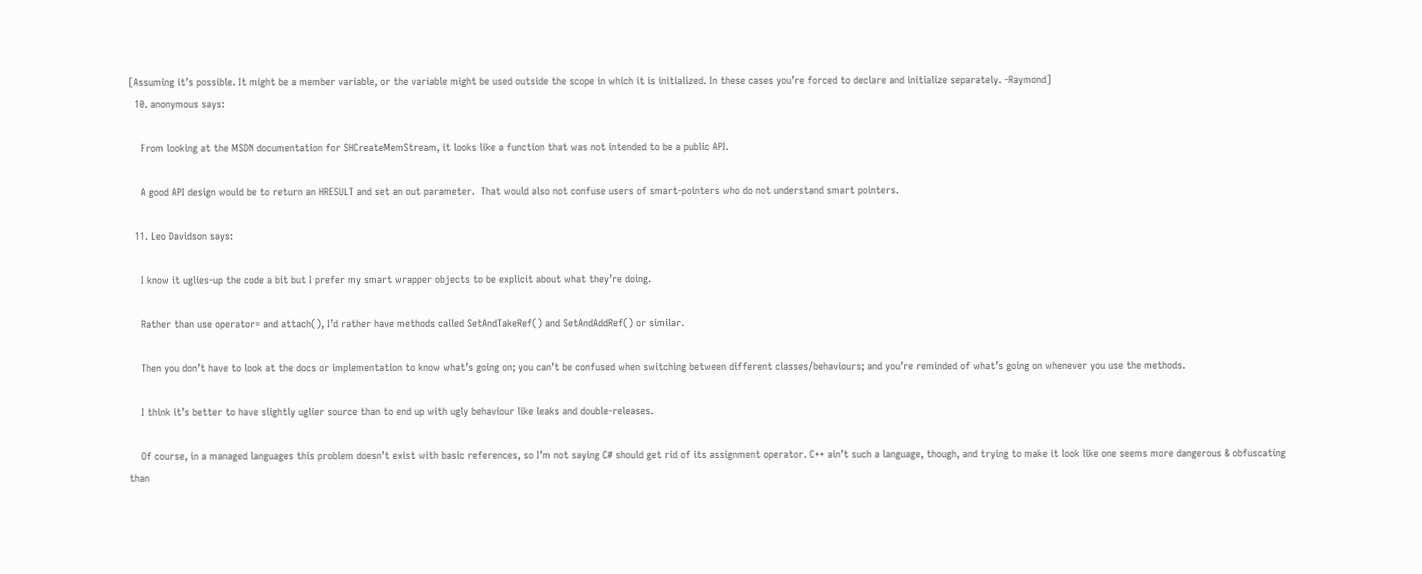[Assuming it’s possible. It might be a member variable, or the variable might be used outside the scope in which it is initialized. In these cases you’re forced to declare and initialize separately. -Raymond]
  10. anonymous says:

    From looking at the MSDN documentation for SHCreateMemStream, it looks like a function that was not intended to be a public API.

    A good API design would be to return an HRESULT and set an out parameter.  That would also not confuse users of smart-pointers who do not understand smart pointers.

  11. Leo Davidson says:

    I know it uglies-up the code a bit but I prefer my smart wrapper objects to be explicit about what they’re doing.

    Rather than use operator= and attach(), I’d rather have methods called SetAndTakeRef() and SetAndAddRef() or similar.

    Then you don’t have to look at the docs or implementation to know what’s going on; you can’t be confused when switching between different classes/behaviours; and you’re reminded of what’s going on whenever you use the methods.

    I think it’s better to have slightly uglier source than to end up with ugly behaviour like leaks and double-releases.

    Of course, in a managed languages this problem doesn’t exist with basic references, so I’m not saying C# should get rid of its assignment operator. C++ ain’t such a language, though, and trying to make it look like one seems more dangerous & obfuscating than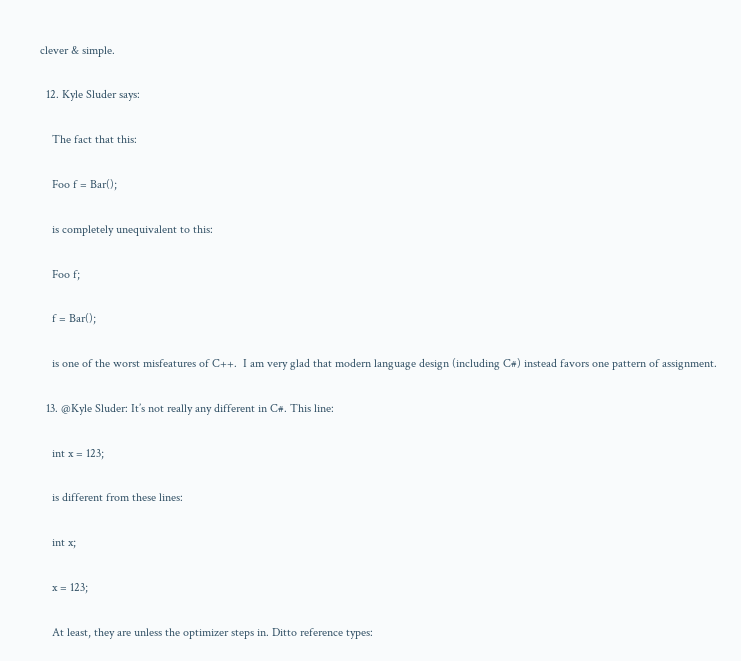clever & simple.

  12. Kyle Sluder says:

    The fact that this:

    Foo f = Bar();

    is completely unequivalent to this:

    Foo f;

    f = Bar();

    is one of the worst misfeatures of C++.  I am very glad that modern language design (including C#) instead favors one pattern of assignment.

  13. @Kyle Sluder: It’s not really any different in C#. This line:

    int x = 123;

    is different from these lines:

    int x;

    x = 123;

    At least, they are unless the optimizer steps in. Ditto reference types: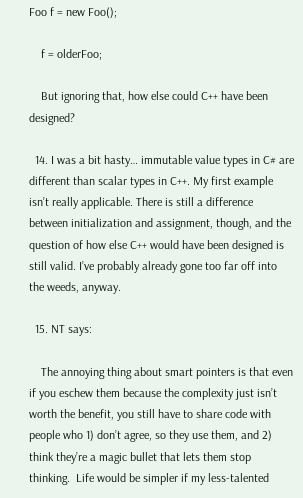Foo f = new Foo();

    f = olderFoo;

    But ignoring that, how else could C++ have been designed?

  14. I was a bit hasty… immutable value types in C# are different than scalar types in C++. My first example isn’t really applicable. There is still a difference between initialization and assignment, though, and the question of how else C++ would have been designed is still valid. I’ve probably already gone too far off into the weeds, anyway.

  15. NT says:

    The annoying thing about smart pointers is that even if you eschew them because the complexity just isn’t worth the benefit, you still have to share code with people who 1) don’t agree, so they use them, and 2) think they’re a magic bullet that lets them stop thinking.  Life would be simpler if my less-talented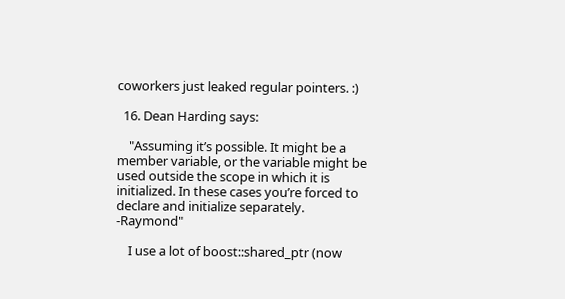coworkers just leaked regular pointers. :)

  16. Dean Harding says:

    "Assuming it’s possible. It might be a member variable, or the variable might be used outside the scope in which it is initialized. In these cases you’re forced to declare and initialize separately. -Raymond"

    I use a lot of boost::shared_ptr (now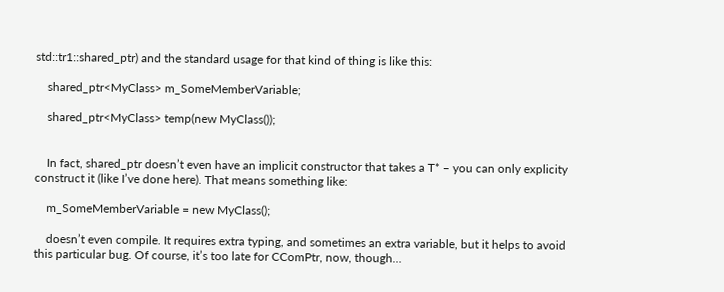std::tr1::shared_ptr) and the standard usage for that kind of thing is like this:

    shared_ptr<MyClass> m_SomeMemberVariable;

    shared_ptr<MyClass> temp(new MyClass());


    In fact, shared_ptr doesn’t even have an implicit constructor that takes a T* – you can only explicity construct it (like I’ve done here). That means something like:

    m_SomeMemberVariable = new MyClass();

    doesn’t even compile. It requires extra typing, and sometimes an extra variable, but it helps to avoid this particular bug. Of course, it’s too late for CComPtr, now, though…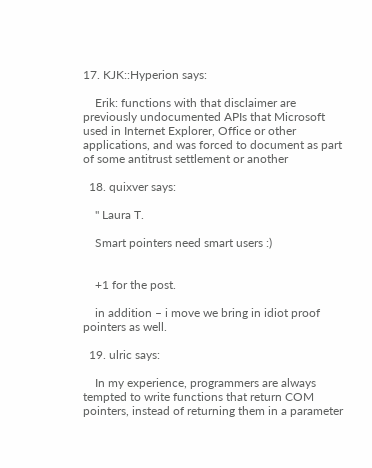17. KJK::Hyperion says:

    Erik: functions with that disclaimer are previously undocumented APIs that Microsoft used in Internet Explorer, Office or other applications, and was forced to document as part of some antitrust settlement or another

  18. quixver says:

    " Laura T.

    Smart pointers need smart users :)


    +1 for the post.

    in addition – i move we bring in idiot proof pointers as well.

  19. ulric says:

    In my experience, programmers are always tempted to write functions that return COM pointers, instead of returning them in a parameter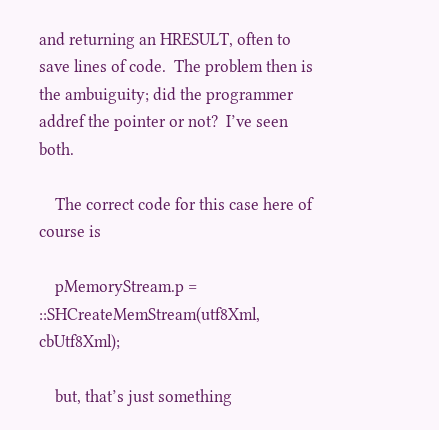and returning an HRESULT, often to save lines of code.  The problem then is the ambuiguity; did the programmer addref the pointer or not?  I’ve seen both.

    The correct code for this case here of course is

    pMemoryStream.p = ::SHCreateMemStream(utf8Xml, cbUtf8Xml);

    but, that’s just something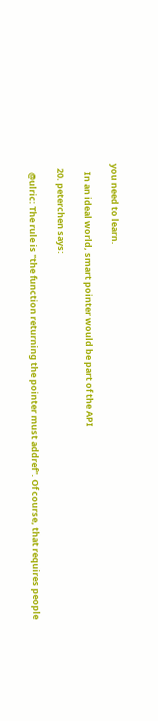you need to learn.

    In an ideal world, smart pointer would be part of the API

  20. peterchen says:

    @ulric: The rule is "the function returning the pointer must addref". Of course, that requires people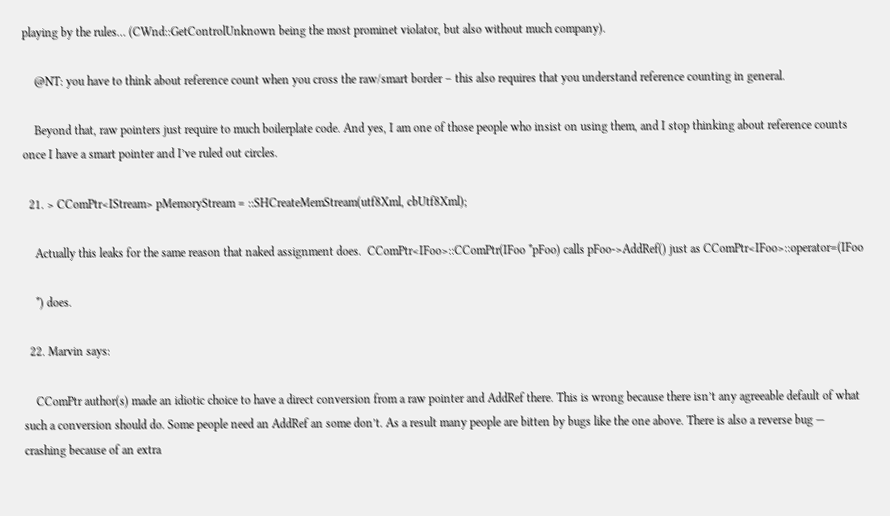playing by the rules… (CWnd::GetControlUnknown being the most prominet violator, but also without much company).

    @NT: you have to think about reference count when you cross the raw/smart border – this also requires that you understand reference counting in general.

    Beyond that, raw pointers just require to much boilerplate code. And yes, I am one of those people who insist on using them, and I stop thinking about reference counts once I have a smart pointer and I’ve ruled out circles.

  21. > CComPtr<IStream> pMemoryStream = ::SHCreateMemStream(utf8Xml, cbUtf8Xml);

    Actually this leaks for the same reason that naked assignment does.  CComPtr<IFoo>::CComPtr(IFoo *pFoo) calls pFoo->AddRef() just as CComPtr<IFoo>::operator=(IFoo

    *) does.

  22. Marvin says:

    CComPtr author(s) made an idiotic choice to have a direct conversion from a raw pointer and AddRef there. This is wrong because there isn’t any agreeable default of what such a conversion should do. Some people need an AddRef an some don’t. As a result many people are bitten by bugs like the one above. There is also a reverse bug — crashing because of an extra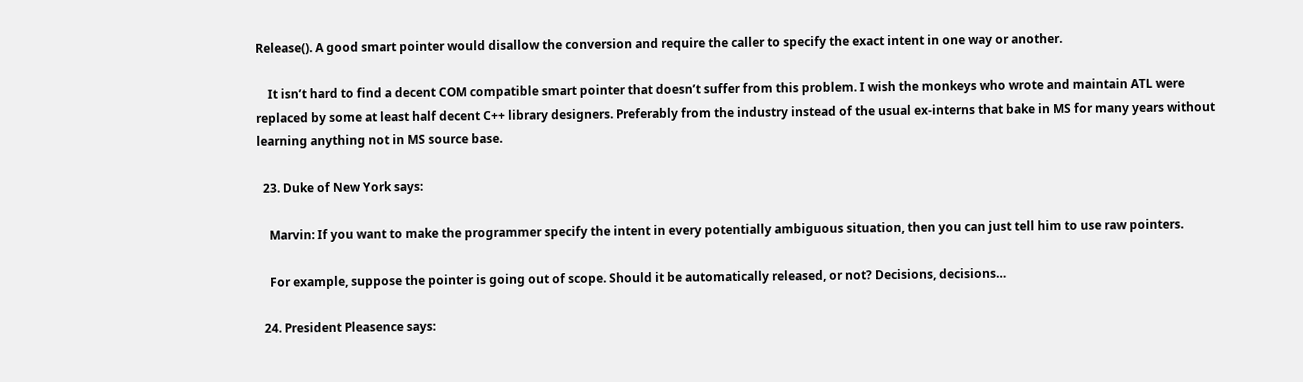Release(). A good smart pointer would disallow the conversion and require the caller to specify the exact intent in one way or another.

    It isn’t hard to find a decent COM compatible smart pointer that doesn’t suffer from this problem. I wish the monkeys who wrote and maintain ATL were replaced by some at least half decent C++ library designers. Preferably from the industry instead of the usual ex-interns that bake in MS for many years without learning anything not in MS source base.

  23. Duke of New York says:

    Marvin: If you want to make the programmer specify the intent in every potentially ambiguous situation, then you can just tell him to use raw pointers.

    For example, suppose the pointer is going out of scope. Should it be automatically released, or not? Decisions, decisions…

  24. President Pleasence says: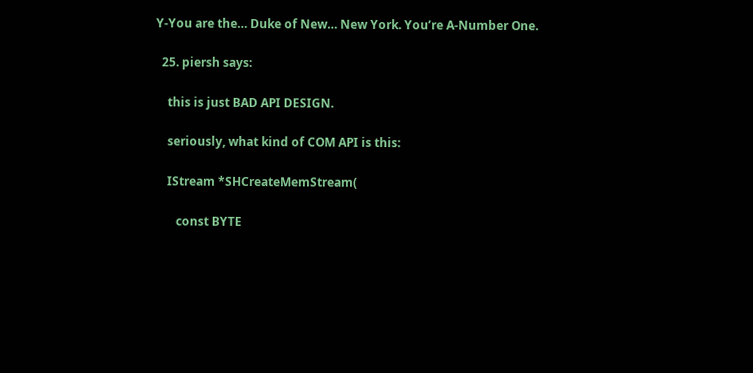Y-You are the… Duke of New… New York. You’re A-Number One.

  25. piersh says:

    this is just BAD API DESIGN.

    seriously, what kind of COM API is this:

    IStream *SHCreateMemStream(

       const BYTE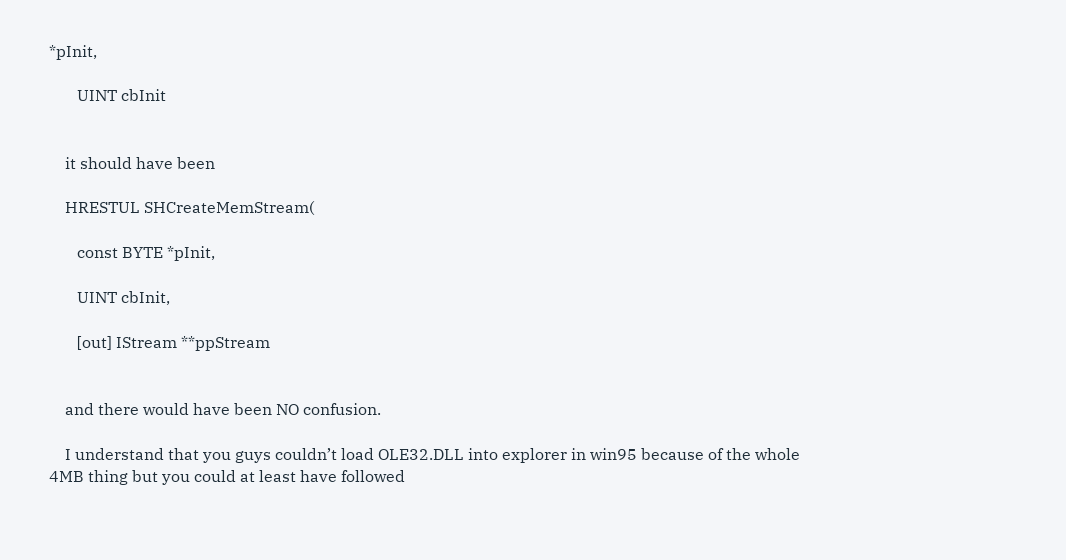*pInit,

       UINT cbInit


    it should have been

    HRESTUL SHCreateMemStream(

       const BYTE *pInit,

       UINT cbInit,

       [out] IStream **ppStream


    and there would have been NO confusion.

    I understand that you guys couldn’t load OLE32.DLL into explorer in win95 because of the whole 4MB thing but you could at least have followed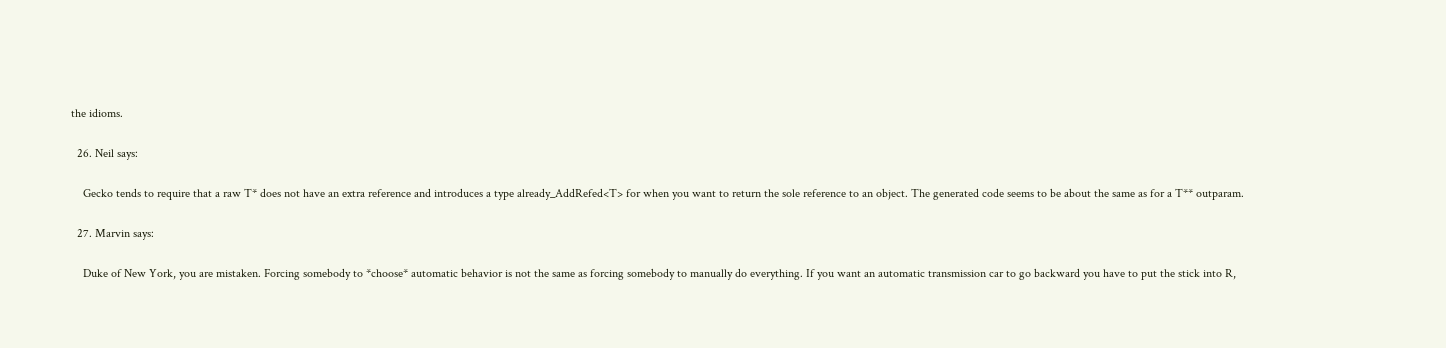the idioms.

  26. Neil says:

    Gecko tends to require that a raw T* does not have an extra reference and introduces a type already_AddRefed<T> for when you want to return the sole reference to an object. The generated code seems to be about the same as for a T** outparam.

  27. Marvin says:

    Duke of New York, you are mistaken. Forcing somebody to *choose* automatic behavior is not the same as forcing somebody to manually do everything. If you want an automatic transmission car to go backward you have to put the stick into R,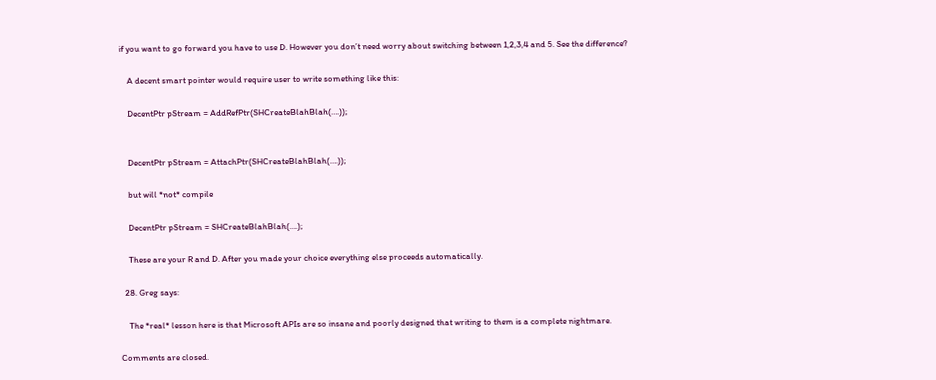if you want to go forward you have to use D. However you don’t need worry about switching between 1,2,3,4 and 5. See the difference?

    A decent smart pointer would require user to write something like this:

    DecentPtr pStream = AddRefPtr(SHCreateBlahBlah(….));


    DecentPtr pStream = AttachPtr(SHCreateBlahBlah(….));

    but will *not* compile

    DecentPtr pStream = SHCreateBlahBlah(….);

    These are your R and D. After you made your choice everything else proceeds automatically.

  28. Greg says:

    The *real* lesson here is that Microsoft APIs are so insane and poorly designed that writing to them is a complete nightmare.

Comments are closed.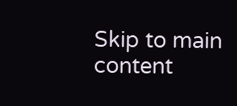Skip to main content